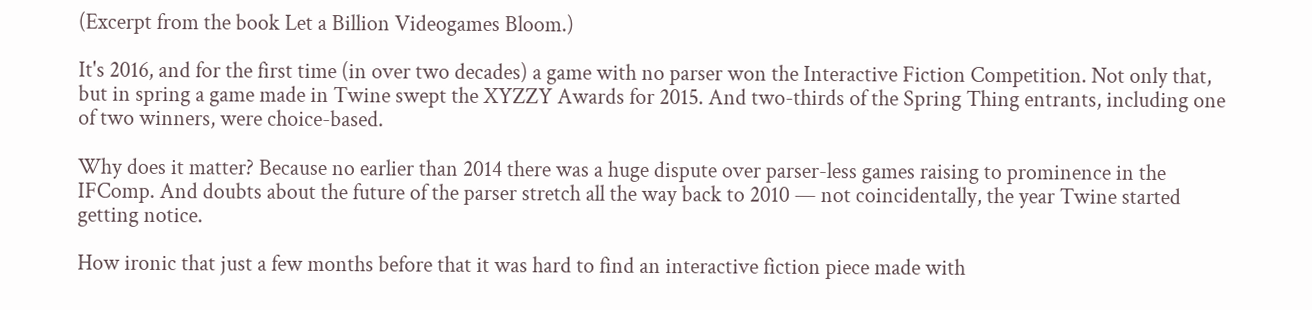(Excerpt from the book Let a Billion Videogames Bloom.)

It's 2016, and for the first time (in over two decades) a game with no parser won the Interactive Fiction Competition. Not only that, but in spring a game made in Twine swept the XYZZY Awards for 2015. And two-thirds of the Spring Thing entrants, including one of two winners, were choice-based.

Why does it matter? Because no earlier than 2014 there was a huge dispute over parser-less games raising to prominence in the IFComp. And doubts about the future of the parser stretch all the way back to 2010 — not coincidentally, the year Twine started getting notice.

How ironic that just a few months before that it was hard to find an interactive fiction piece made with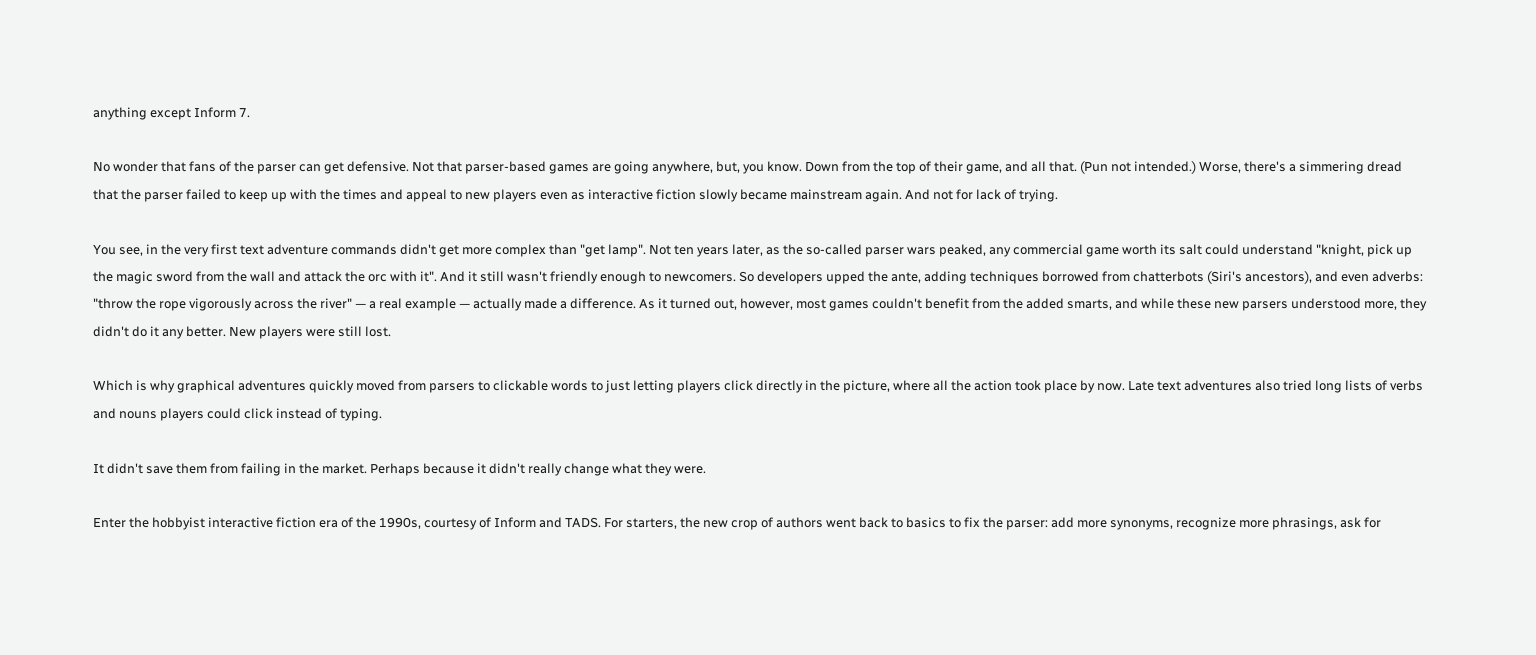anything except Inform 7.

No wonder that fans of the parser can get defensive. Not that parser-based games are going anywhere, but, you know. Down from the top of their game, and all that. (Pun not intended.) Worse, there's a simmering dread that the parser failed to keep up with the times and appeal to new players even as interactive fiction slowly became mainstream again. And not for lack of trying.

You see, in the very first text adventure commands didn't get more complex than "get lamp". Not ten years later, as the so-called parser wars peaked, any commercial game worth its salt could understand "knight, pick up the magic sword from the wall and attack the orc with it". And it still wasn't friendly enough to newcomers. So developers upped the ante, adding techniques borrowed from chatterbots (Siri's ancestors), and even adverbs: "throw the rope vigorously across the river" — a real example — actually made a difference. As it turned out, however, most games couldn't benefit from the added smarts, and while these new parsers understood more, they didn't do it any better. New players were still lost.

Which is why graphical adventures quickly moved from parsers to clickable words to just letting players click directly in the picture, where all the action took place by now. Late text adventures also tried long lists of verbs and nouns players could click instead of typing.

It didn't save them from failing in the market. Perhaps because it didn't really change what they were.

Enter the hobbyist interactive fiction era of the 1990s, courtesy of Inform and TADS. For starters, the new crop of authors went back to basics to fix the parser: add more synonyms, recognize more phrasings, ask for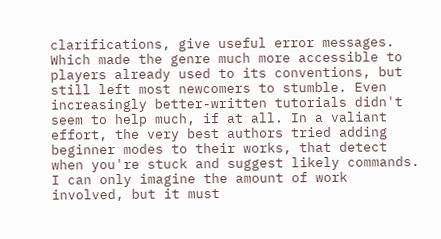clarifications, give useful error messages. Which made the genre much more accessible to players already used to its conventions, but still left most newcomers to stumble. Even increasingly better-written tutorials didn't seem to help much, if at all. In a valiant effort, the very best authors tried adding beginner modes to their works, that detect when you're stuck and suggest likely commands. I can only imagine the amount of work involved, but it must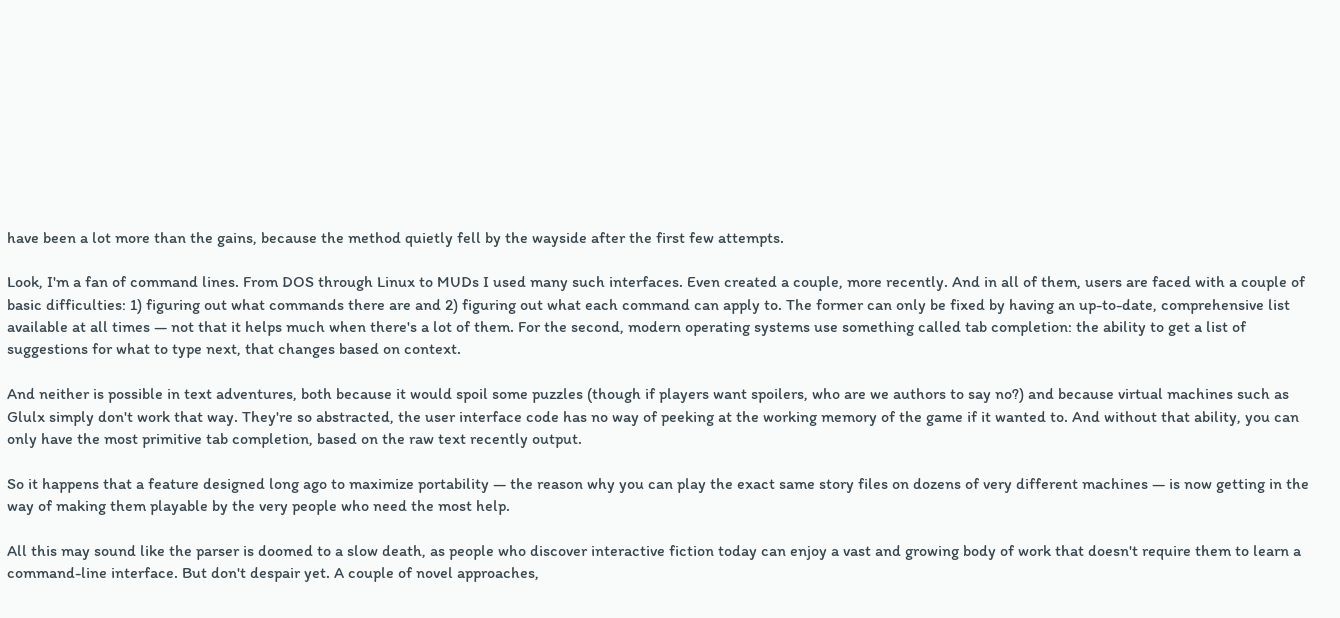have been a lot more than the gains, because the method quietly fell by the wayside after the first few attempts.

Look, I'm a fan of command lines. From DOS through Linux to MUDs I used many such interfaces. Even created a couple, more recently. And in all of them, users are faced with a couple of basic difficulties: 1) figuring out what commands there are and 2) figuring out what each command can apply to. The former can only be fixed by having an up-to-date, comprehensive list available at all times — not that it helps much when there's a lot of them. For the second, modern operating systems use something called tab completion: the ability to get a list of suggestions for what to type next, that changes based on context.

And neither is possible in text adventures, both because it would spoil some puzzles (though if players want spoilers, who are we authors to say no?) and because virtual machines such as Glulx simply don't work that way. They're so abstracted, the user interface code has no way of peeking at the working memory of the game if it wanted to. And without that ability, you can only have the most primitive tab completion, based on the raw text recently output.

So it happens that a feature designed long ago to maximize portability — the reason why you can play the exact same story files on dozens of very different machines — is now getting in the way of making them playable by the very people who need the most help.

All this may sound like the parser is doomed to a slow death, as people who discover interactive fiction today can enjoy a vast and growing body of work that doesn't require them to learn a command-line interface. But don't despair yet. A couple of novel approaches,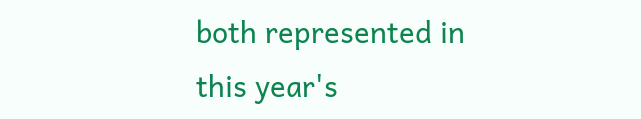both represented in this year's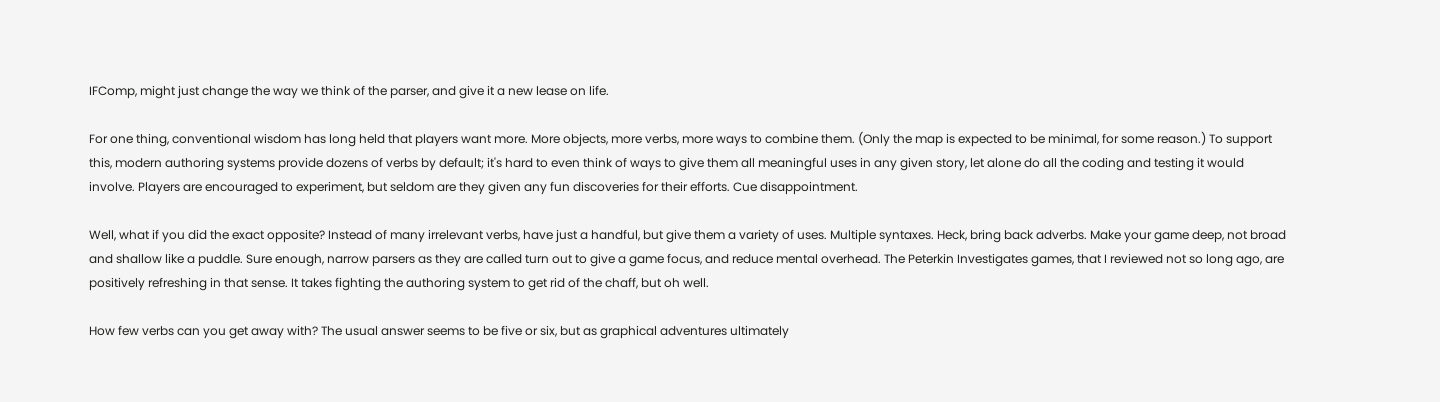IFComp, might just change the way we think of the parser, and give it a new lease on life.

For one thing, conventional wisdom has long held that players want more. More objects, more verbs, more ways to combine them. (Only the map is expected to be minimal, for some reason.) To support this, modern authoring systems provide dozens of verbs by default; it's hard to even think of ways to give them all meaningful uses in any given story, let alone do all the coding and testing it would involve. Players are encouraged to experiment, but seldom are they given any fun discoveries for their efforts. Cue disappointment.

Well, what if you did the exact opposite? Instead of many irrelevant verbs, have just a handful, but give them a variety of uses. Multiple syntaxes. Heck, bring back adverbs. Make your game deep, not broad and shallow like a puddle. Sure enough, narrow parsers as they are called turn out to give a game focus, and reduce mental overhead. The Peterkin Investigates games, that I reviewed not so long ago, are positively refreshing in that sense. It takes fighting the authoring system to get rid of the chaff, but oh well.

How few verbs can you get away with? The usual answer seems to be five or six, but as graphical adventures ultimately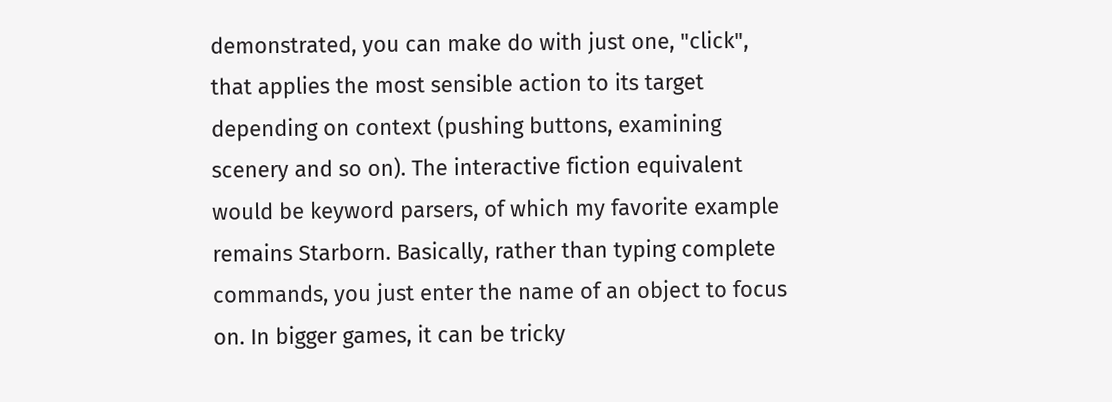demonstrated, you can make do with just one, "click", that applies the most sensible action to its target depending on context (pushing buttons, examining scenery and so on). The interactive fiction equivalent would be keyword parsers, of which my favorite example remains Starborn. Basically, rather than typing complete commands, you just enter the name of an object to focus on. In bigger games, it can be tricky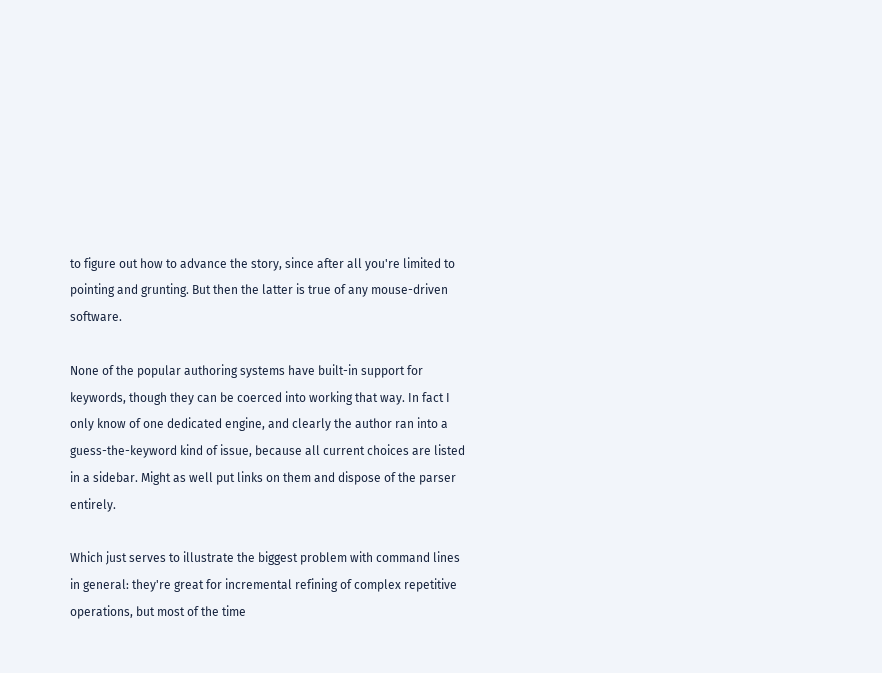to figure out how to advance the story, since after all you're limited to pointing and grunting. But then the latter is true of any mouse-driven software.

None of the popular authoring systems have built-in support for keywords, though they can be coerced into working that way. In fact I only know of one dedicated engine, and clearly the author ran into a guess-the-keyword kind of issue, because all current choices are listed in a sidebar. Might as well put links on them and dispose of the parser entirely.

Which just serves to illustrate the biggest problem with command lines in general: they're great for incremental refining of complex repetitive operations, but most of the time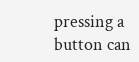pressing a button can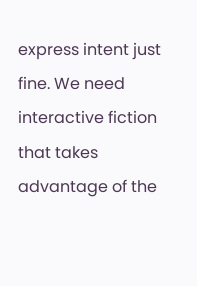express intent just fine. We need interactive fiction that takes advantage of the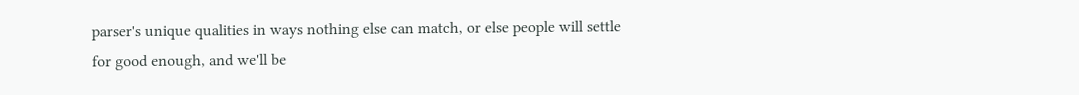parser's unique qualities in ways nothing else can match, or else people will settle for good enough, and we'll be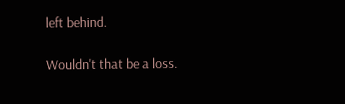left behind.

Wouldn't that be a loss.